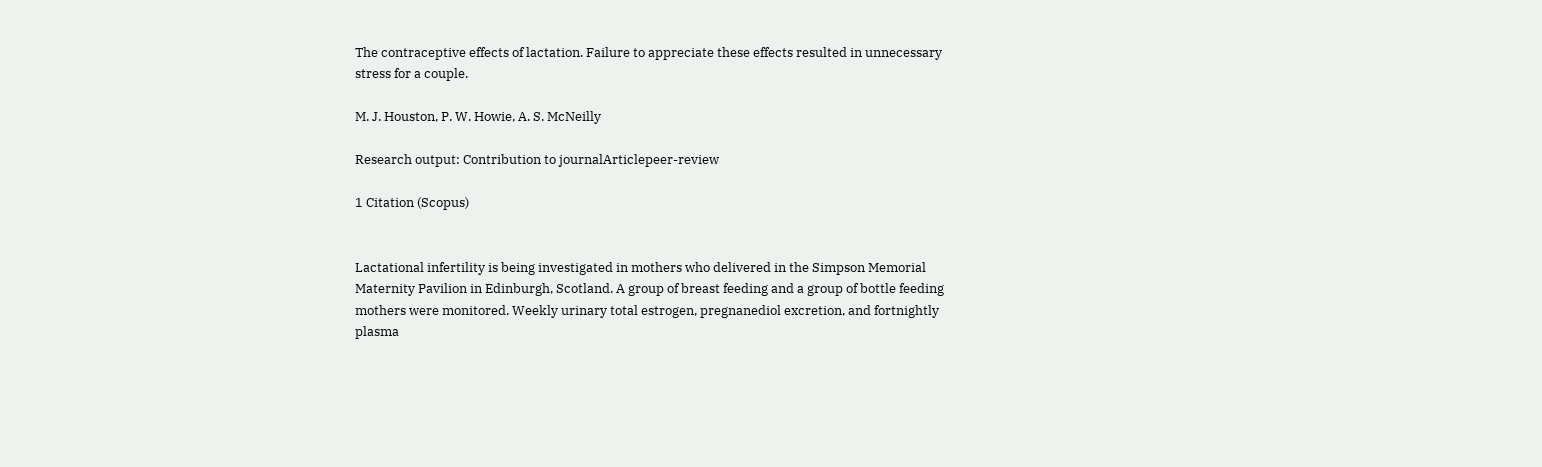The contraceptive effects of lactation. Failure to appreciate these effects resulted in unnecessary stress for a couple.

M. J. Houston, P. W. Howie, A. S. McNeilly

Research output: Contribution to journalArticlepeer-review

1 Citation (Scopus)


Lactational infertility is being investigated in mothers who delivered in the Simpson Memorial Maternity Pavilion in Edinburgh, Scotland. A group of breast feeding and a group of bottle feeding mothers were monitored. Weekly urinary total estrogen, pregnanediol excretion, and fortnightly plasma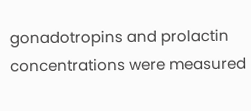gonadotropins and prolactin concentrations were measured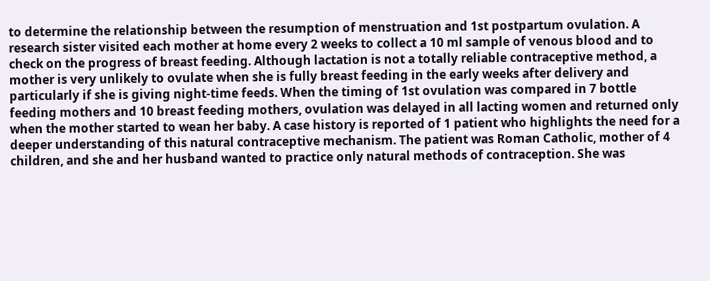to determine the relationship between the resumption of menstruation and 1st postpartum ovulation. A research sister visited each mother at home every 2 weeks to collect a 10 ml sample of venous blood and to check on the progress of breast feeding. Although lactation is not a totally reliable contraceptive method, a mother is very unlikely to ovulate when she is fully breast feeding in the early weeks after delivery and particularly if she is giving night-time feeds. When the timing of 1st ovulation was compared in 7 bottle feeding mothers and 10 breast feeding mothers, ovulation was delayed in all lacting women and returned only when the mother started to wean her baby. A case history is reported of 1 patient who highlights the need for a deeper understanding of this natural contraceptive mechanism. The patient was Roman Catholic, mother of 4 children, and she and her husband wanted to practice only natural methods of contraception. She was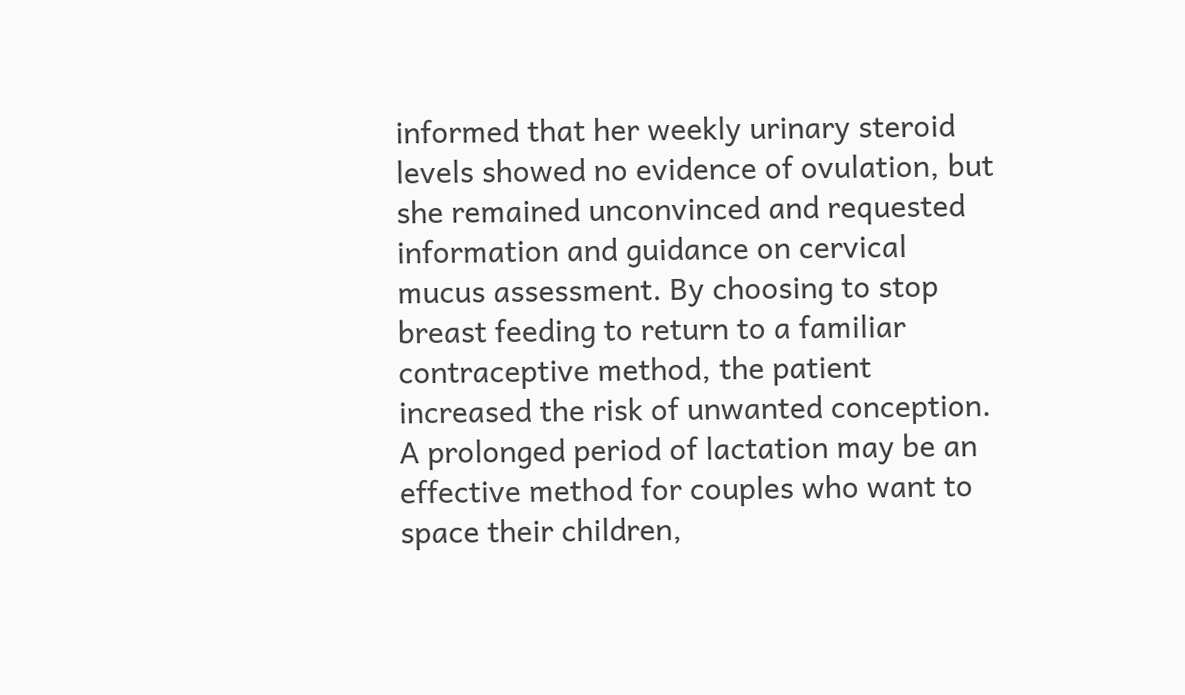informed that her weekly urinary steroid levels showed no evidence of ovulation, but she remained unconvinced and requested information and guidance on cervical mucus assessment. By choosing to stop breast feeding to return to a familiar contraceptive method, the patient increased the risk of unwanted conception. A prolonged period of lactation may be an effective method for couples who want to space their children,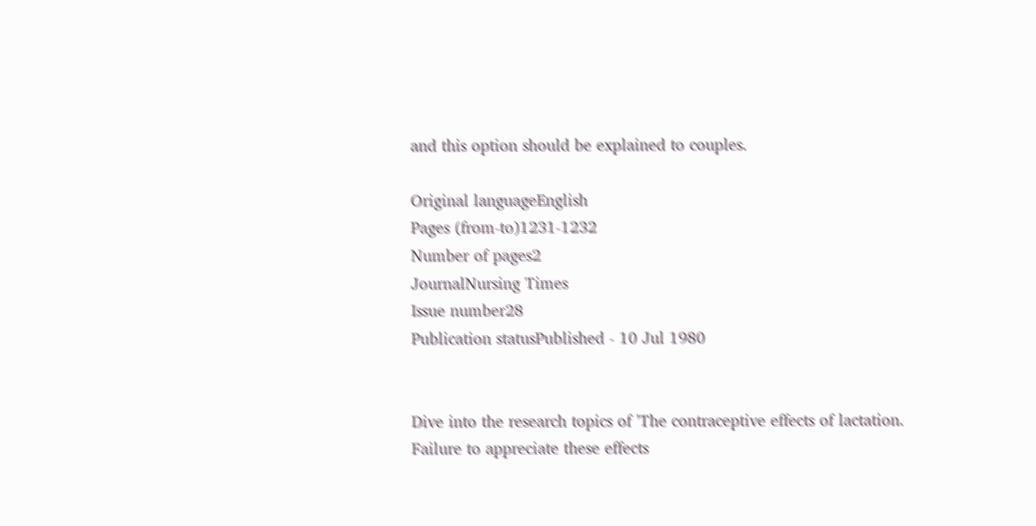and this option should be explained to couples.

Original languageEnglish
Pages (from-to)1231-1232
Number of pages2
JournalNursing Times
Issue number28
Publication statusPublished - 10 Jul 1980


Dive into the research topics of 'The contraceptive effects of lactation. Failure to appreciate these effects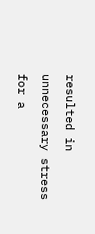resulted in unnecessary stress for a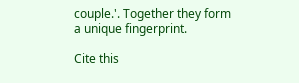couple.'. Together they form a unique fingerprint.

Cite this